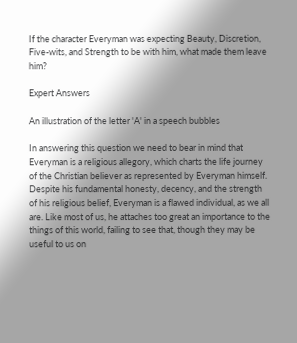If the character Everyman was expecting Beauty, Discretion, Five-wits, and Strength to be with him, what made them leave him?

Expert Answers

An illustration of the letter 'A' in a speech bubbles

In answering this question we need to bear in mind that Everyman is a religious allegory, which charts the life journey of the Christian believer as represented by Everyman himself. Despite his fundamental honesty, decency, and the strength of his religious belief, Everyman is a flawed individual, as we all are. Like most of us, he attaches too great an importance to the things of this world, failing to see that, though they may be useful to us on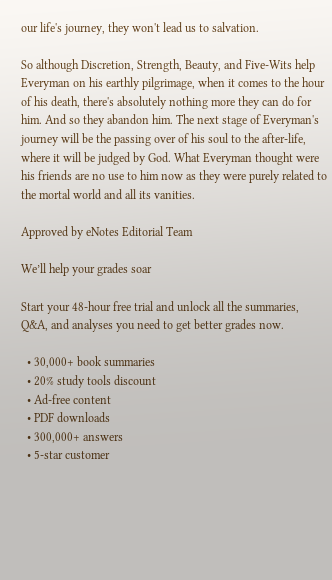our life's journey, they won't lead us to salvation.

So although Discretion, Strength, Beauty, and Five-Wits help Everyman on his earthly pilgrimage, when it comes to the hour of his death, there's absolutely nothing more they can do for him. And so they abandon him. The next stage of Everyman's journey will be the passing over of his soul to the after-life, where it will be judged by God. What Everyman thought were his friends are no use to him now as they were purely related to the mortal world and all its vanities.

Approved by eNotes Editorial Team

We’ll help your grades soar

Start your 48-hour free trial and unlock all the summaries, Q&A, and analyses you need to get better grades now.

  • 30,000+ book summaries
  • 20% study tools discount
  • Ad-free content
  • PDF downloads
  • 300,000+ answers
  • 5-star customer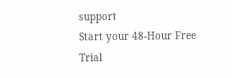support
Start your 48-Hour Free Trial